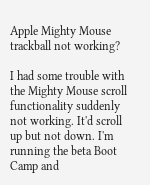Apple Mighty Mouse trackball not working?

I had some trouble with the Mighty Mouse scroll functionality suddenly not working. It'd scroll up but not down. I'm running the beta Boot Camp and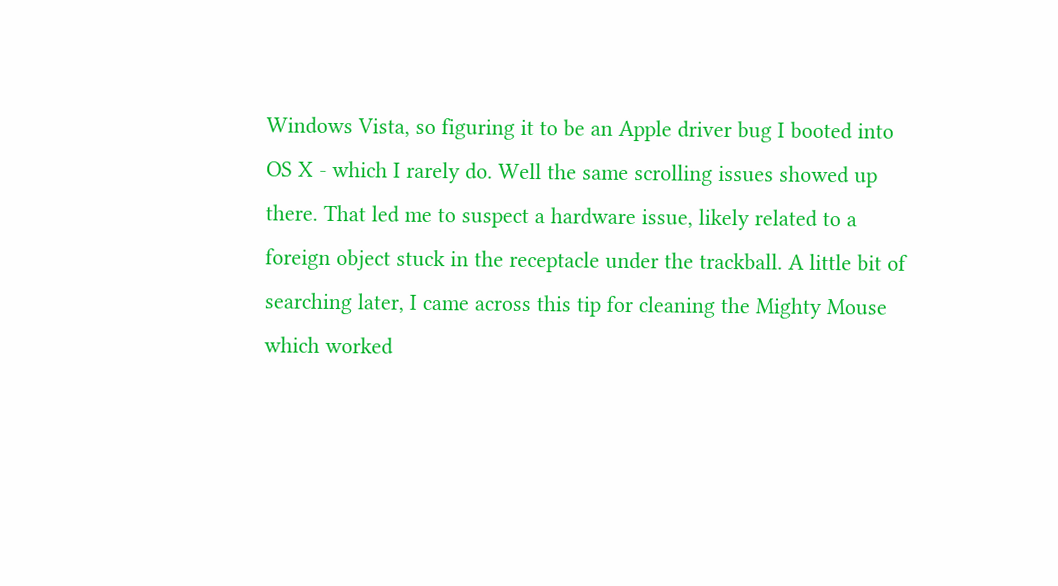Windows Vista, so figuring it to be an Apple driver bug I booted into OS X - which I rarely do. Well the same scrolling issues showed up there. That led me to suspect a hardware issue, likely related to a foreign object stuck in the receptacle under the trackball. A little bit of searching later, I came across this tip for cleaning the Mighty Mouse which worked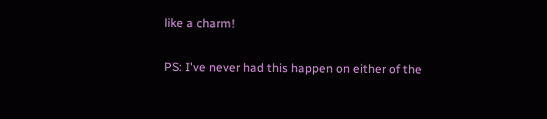like a charm!

PS: I've never had this happen on either of the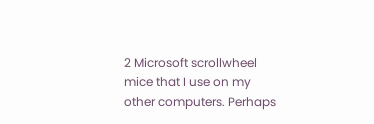2 Microsoft scrollwheel mice that I use on my other computers. Perhaps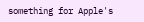something for Apple's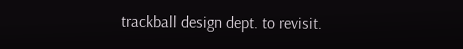trackball design dept. to revisit.